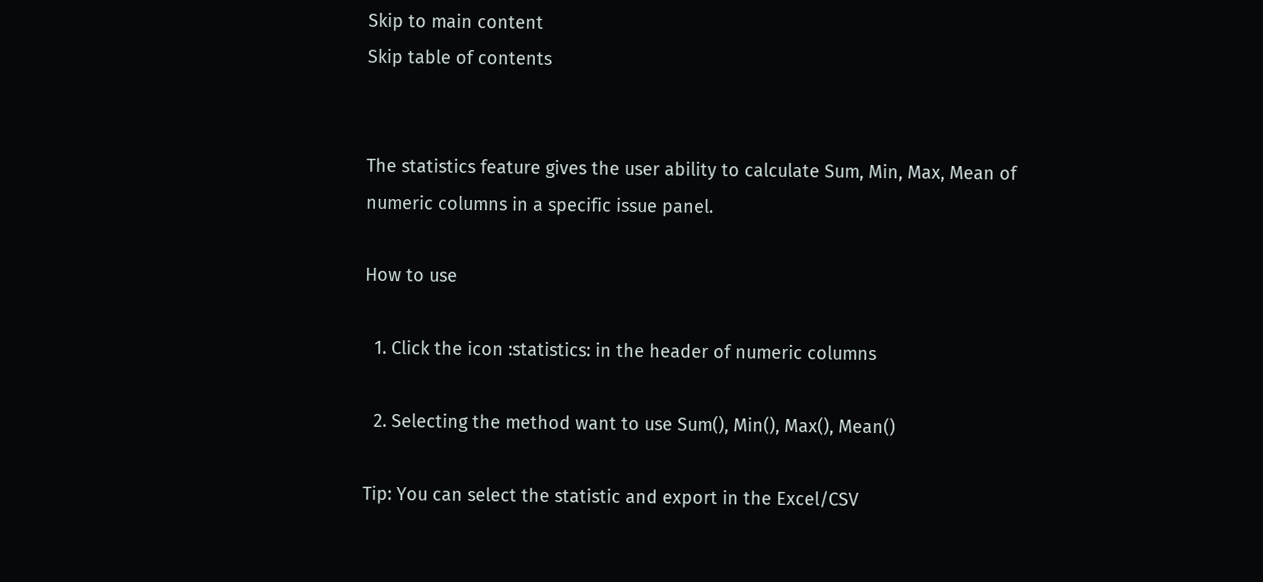Skip to main content
Skip table of contents


The statistics feature gives the user ability to calculate Sum, Min, Max, Mean of numeric columns in a specific issue panel.

How to use

  1. Click the icon :statistics: in the header of numeric columns

  2. Selecting the method want to use Sum(), Min(), Max(), Mean()

Tip: You can select the statistic and export in the Excel/CSV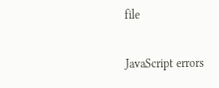file

JavaScript errors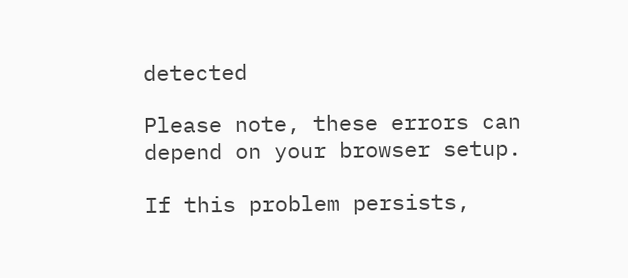detected

Please note, these errors can depend on your browser setup.

If this problem persists,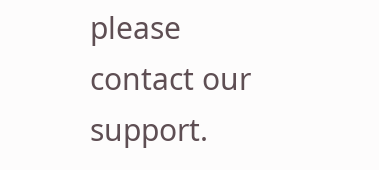please contact our support.